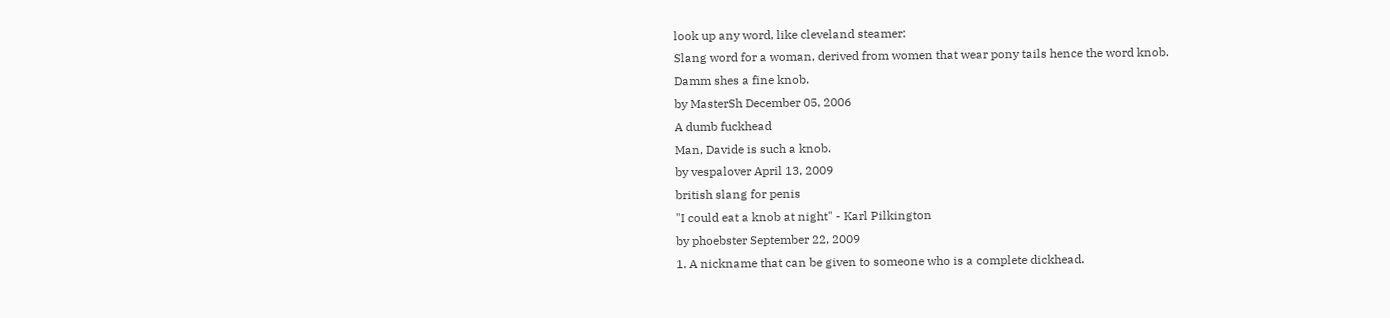look up any word, like cleveland steamer:
Slang word for a woman, derived from women that wear pony tails hence the word knob.
Damm shes a fine knob.
by MasterSh December 05, 2006
A dumb fuckhead
Man, Davide is such a knob.
by vespalover April 13, 2009
british slang for penis
"I could eat a knob at night" - Karl Pilkington
by phoebster September 22, 2009
1. A nickname that can be given to someone who is a complete dickhead.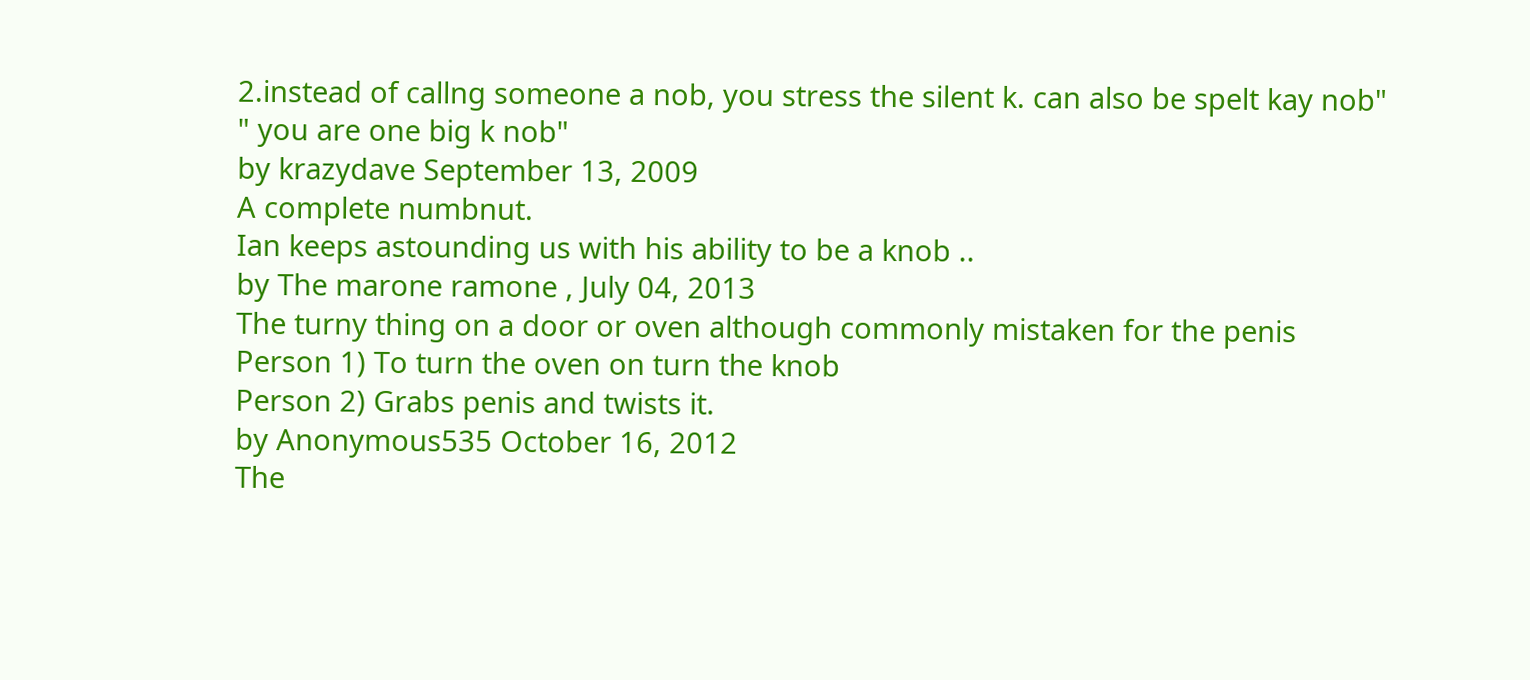2.instead of callng someone a nob, you stress the silent k. can also be spelt kay nob"
" you are one big k nob"
by krazydave September 13, 2009
A complete numbnut.
Ian keeps astounding us with his ability to be a knob ..
by The marone ramone , July 04, 2013
The turny thing on a door or oven although commonly mistaken for the penis
Person 1) To turn the oven on turn the knob
Person 2) Grabs penis and twists it.
by Anonymous535 October 16, 2012
The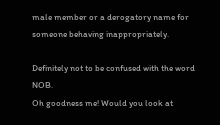male member or a derogatory name for someone behaving inappropriately.

Definitely not to be confused with the word NOB.
Oh goodness me! Would you look at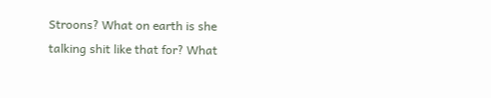Stroons? What on earth is she talking shit like that for? What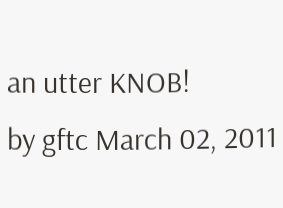an utter KNOB!
by gftc March 02, 2011